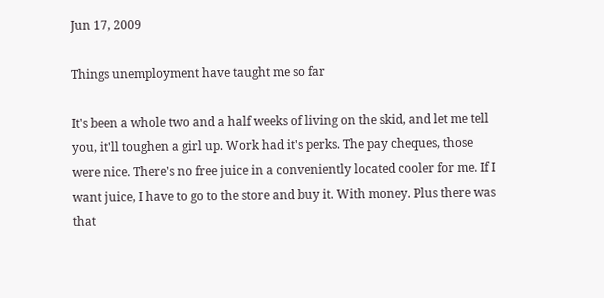Jun 17, 2009

Things unemployment have taught me so far

It's been a whole two and a half weeks of living on the skid, and let me tell you, it'll toughen a girl up. Work had it's perks. The pay cheques, those were nice. There's no free juice in a conveniently located cooler for me. If I want juice, I have to go to the store and buy it. With money. Plus there was that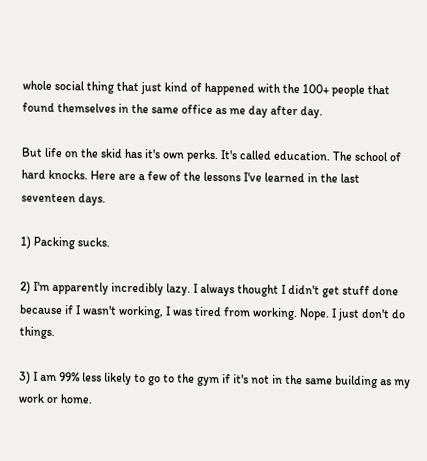whole social thing that just kind of happened with the 100+ people that found themselves in the same office as me day after day.

But life on the skid has it's own perks. It's called education. The school of hard knocks. Here are a few of the lessons I've learned in the last seventeen days.

1) Packing sucks.

2) I'm apparently incredibly lazy. I always thought I didn't get stuff done because if I wasn't working, I was tired from working. Nope. I just don't do things.

3) I am 99% less likely to go to the gym if it's not in the same building as my work or home.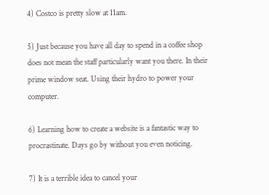4) Costco is pretty slow at 11am.

5) Just because you have all day to spend in a coffee shop does not mean the staff particularly want you there. In their prime window seat. Using their hydro to power your computer.

6) Learning how to create a website is a fantastic way to procrastinate. Days go by without you even noticing.

7) It is a terrible idea to cancel your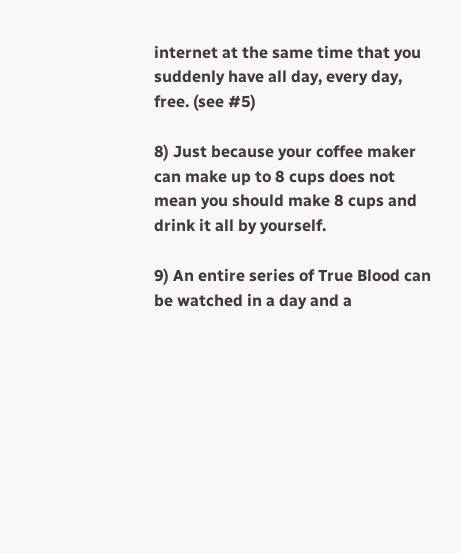internet at the same time that you suddenly have all day, every day, free. (see #5)

8) Just because your coffee maker can make up to 8 cups does not mean you should make 8 cups and drink it all by yourself.

9) An entire series of True Blood can be watched in a day and a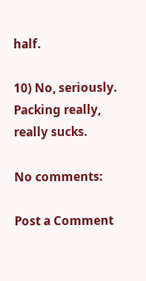half.

10) No, seriously. Packing really, really sucks.

No comments:

Post a Comment